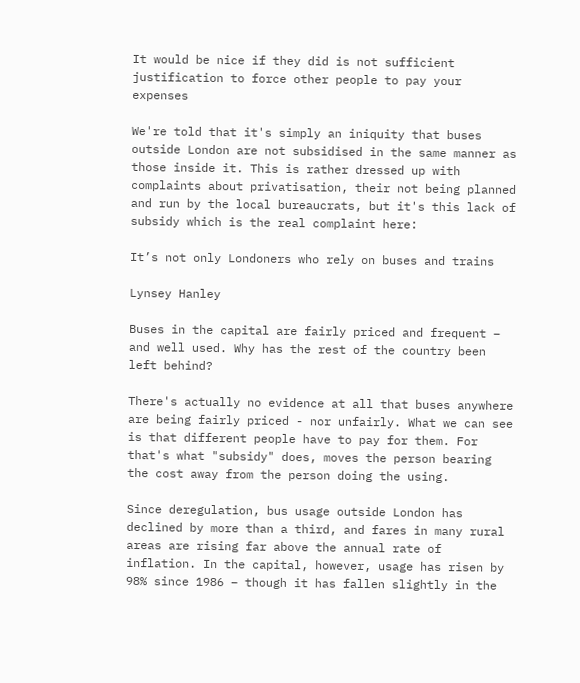It would be nice if they did is not sufficient justification to force other people to pay your expenses

We're told that it's simply an iniquity that buses outside London are not subsidised in the same manner as those inside it. This is rather dressed up with complaints about privatisation, their not being planned and run by the local bureaucrats, but it's this lack of subsidy which is the real complaint here:

It’s not only Londoners who rely on buses and trains

Lynsey Hanley

Buses in the capital are fairly priced and frequent – and well used. Why has the rest of the country been left behind?

There's actually no evidence at all that buses anywhere are being fairly priced - nor unfairly. What we can see is that different people have to pay for them. For that's what "subsidy" does, moves the person bearing the cost away from the person doing the using.

Since deregulation, bus usage outside London has declined by more than a third, and fares in many rural areas are rising far above the annual rate of inflation. In the capital, however, usage has risen by 98% since 1986 – though it has fallen slightly in the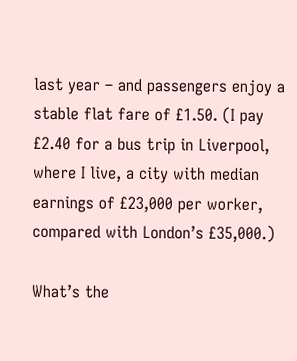last year – and passengers enjoy a stable flat fare of £1.50. (I pay £2.40 for a bus trip in Liverpool, where I live, a city with median earnings of £23,000 per worker, compared with London’s £35,000.)

What’s the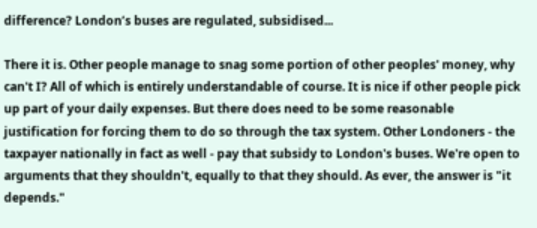difference? London’s buses are regulated, subsidised...

There it is. Other people manage to snag some portion of other peoples' money, why can't I? All of which is entirely understandable of course. It is nice if other people pick up part of your daily expenses. But there does need to be some reasonable justification for forcing them to do so through the tax system. Other Londoners - the taxpayer nationally in fact as well - pay that subsidy to London's buses. We're open to arguments that they shouldn't, equally to that they should. As ever, the answer is "it depends."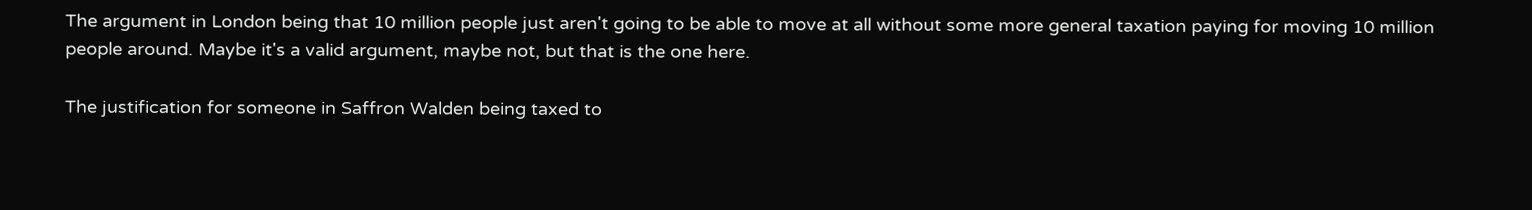The argument in London being that 10 million people just aren't going to be able to move at all without some more general taxation paying for moving 10 million people around. Maybe it's a valid argument, maybe not, but that is the one here.

The justification for someone in Saffron Walden being taxed to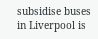subsidise buses in Liverpool is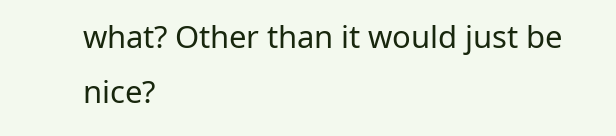what? Other than it would just be nice?